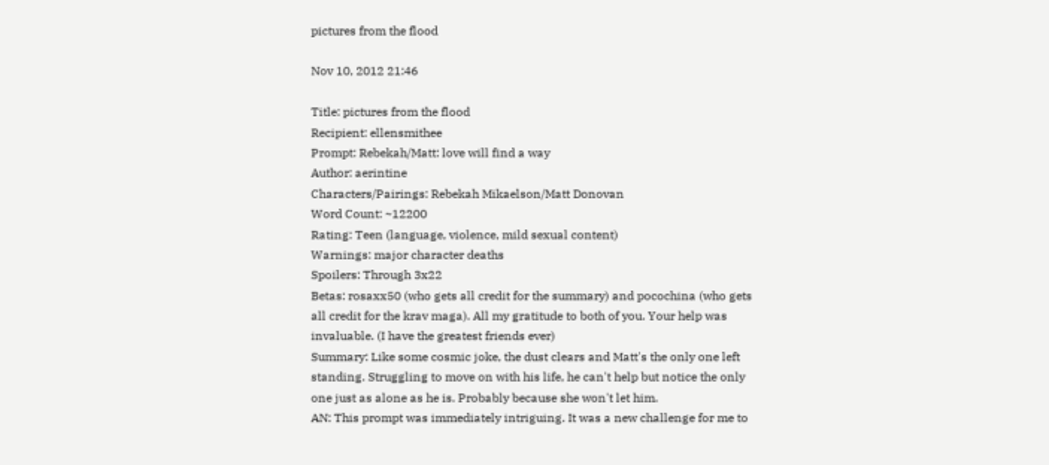pictures from the flood

Nov 10, 2012 21:46

Title: pictures from the flood
Recipient: ellensmithee
Prompt: Rebekah/Matt: love will find a way
Author: aerintine
Characters/Pairings: Rebekah Mikaelson/Matt Donovan
Word Count: ~12200
Rating: Teen (language, violence, mild sexual content)
Warnings: major character deaths
Spoilers: Through 3x22
Betas: rosaxx50 (who gets all credit for the summary) and pocochina (who gets all credit for the krav maga). All my gratitude to both of you. Your help was invaluable. (I have the greatest friends ever)
Summary: Like some cosmic joke, the dust clears and Matt's the only one left standing. Struggling to move on with his life, he can't help but notice the only one just as alone as he is. Probably because she won't let him.
AN: This prompt was immediately intriguing. It was a new challenge for me to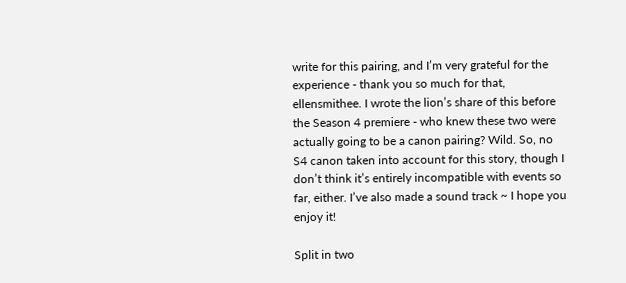write for this pairing, and I’m very grateful for the experience - thank you so much for that, ellensmithee. I wrote the lion’s share of this before the Season 4 premiere - who knew these two were actually going to be a canon pairing? Wild. So, no S4 canon taken into account for this story, though I don’t think it’s entirely incompatible with events so far, either. I’ve also made a sound track ~ I hope you enjoy it!

Split in two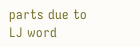parts due to LJ word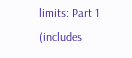limits: Part 1 (includes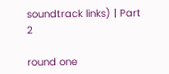soundtrack links) | Part 2

round one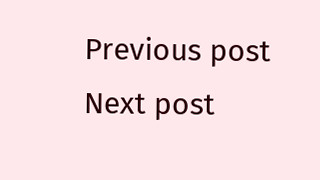Previous post Next post